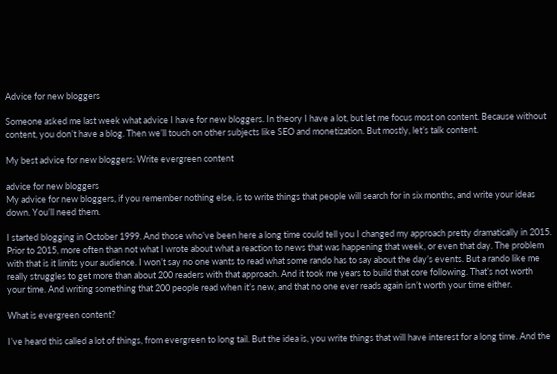Advice for new bloggers

Someone asked me last week what advice I have for new bloggers. In theory I have a lot, but let me focus most on content. Because without content, you don’t have a blog. Then we’ll touch on other subjects like SEO and monetization. But mostly, let’s talk content.

My best advice for new bloggers: Write evergreen content

advice for new bloggers
My advice for new bloggers, if you remember nothing else, is to write things that people will search for in six months, and write your ideas down. You’ll need them.

I started blogging in October 1999. And those who’ve been here a long time could tell you I changed my approach pretty dramatically in 2015. Prior to 2015, more often than not what I wrote about what a reaction to news that was happening that week, or even that day. The problem with that is it limits your audience. I won’t say no one wants to read what some rando has to say about the day’s events. But a rando like me really struggles to get more than about 200 readers with that approach. And it took me years to build that core following. That’s not worth your time. And writing something that 200 people read when it’s new, and that no one ever reads again isn’t worth your time either.

What is evergreen content?

I’ve heard this called a lot of things, from evergreen to long tail. But the idea is, you write things that will have interest for a long time. And the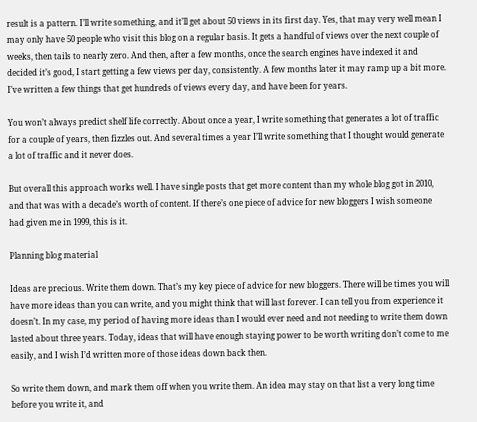result is a pattern. I’ll write something, and it’ll get about 50 views in its first day. Yes, that may very well mean I may only have 50 people who visit this blog on a regular basis. It gets a handful of views over the next couple of weeks, then tails to nearly zero. And then, after a few months, once the search engines have indexed it and decided it’s good, I start getting a few views per day, consistently. A few months later it may ramp up a bit more. I’ve written a few things that get hundreds of views every day, and have been for years.

You won’t always predict shelf life correctly. About once a year, I write something that generates a lot of traffic for a couple of years, then fizzles out. And several times a year I’ll write something that I thought would generate a lot of traffic and it never does.

But overall this approach works well. I have single posts that get more content than my whole blog got in 2010, and that was with a decade’s worth of content. If there’s one piece of advice for new bloggers I wish someone had given me in 1999, this is it.

Planning blog material

Ideas are precious. Write them down. That’s my key piece of advice for new bloggers. There will be times you will have more ideas than you can write, and you might think that will last forever. I can tell you from experience it doesn’t. In my case, my period of having more ideas than I would ever need and not needing to write them down lasted about three years. Today, ideas that will have enough staying power to be worth writing don’t come to me easily, and I wish I’d written more of those ideas down back then.

So write them down, and mark them off when you write them. An idea may stay on that list a very long time before you write it, and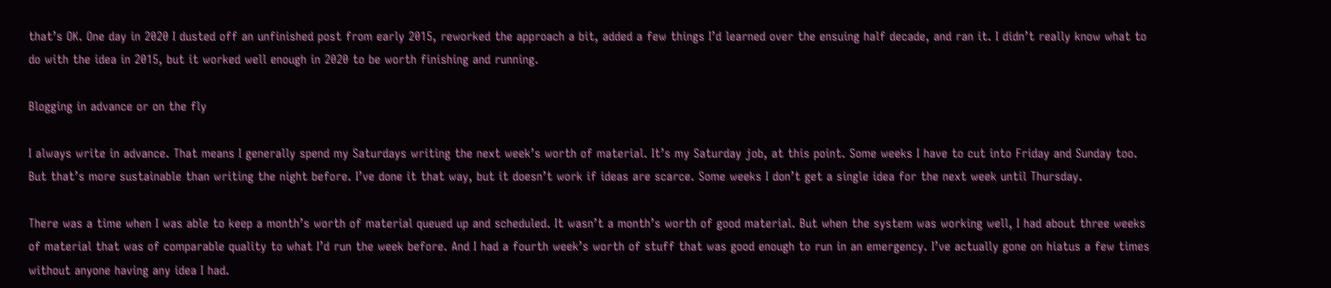that’s OK. One day in 2020 I dusted off an unfinished post from early 2015, reworked the approach a bit, added a few things I’d learned over the ensuing half decade, and ran it. I didn’t really know what to do with the idea in 2015, but it worked well enough in 2020 to be worth finishing and running.

Blogging in advance or on the fly

I always write in advance. That means I generally spend my Saturdays writing the next week’s worth of material. It’s my Saturday job, at this point. Some weeks I have to cut into Friday and Sunday too. But that’s more sustainable than writing the night before. I’ve done it that way, but it doesn’t work if ideas are scarce. Some weeks I don’t get a single idea for the next week until Thursday.

There was a time when I was able to keep a month’s worth of material queued up and scheduled. It wasn’t a month’s worth of good material. But when the system was working well, I had about three weeks of material that was of comparable quality to what I’d run the week before. And I had a fourth week’s worth of stuff that was good enough to run in an emergency. I’ve actually gone on hiatus a few times without anyone having any idea I had.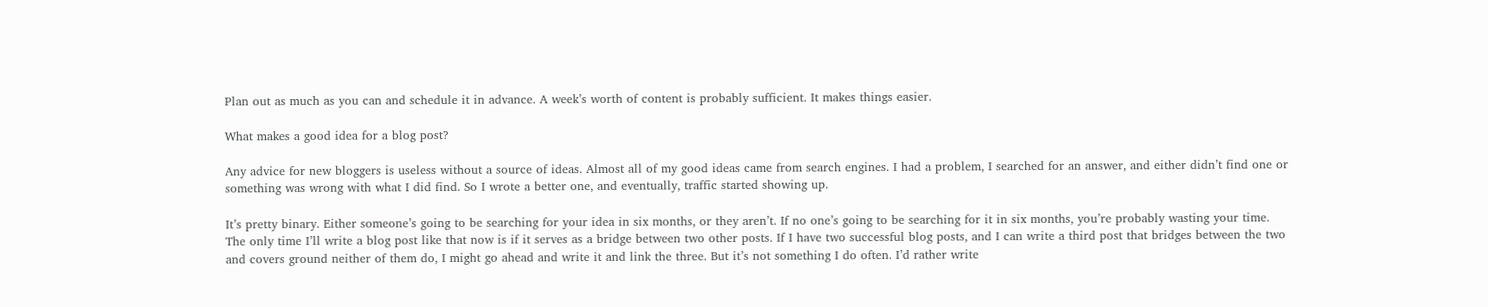Plan out as much as you can and schedule it in advance. A week’s worth of content is probably sufficient. It makes things easier.

What makes a good idea for a blog post?

Any advice for new bloggers is useless without a source of ideas. Almost all of my good ideas came from search engines. I had a problem, I searched for an answer, and either didn’t find one or something was wrong with what I did find. So I wrote a better one, and eventually, traffic started showing up.

It’s pretty binary. Either someone’s going to be searching for your idea in six months, or they aren’t. If no one’s going to be searching for it in six months, you’re probably wasting your time. The only time I’ll write a blog post like that now is if it serves as a bridge between two other posts. If I have two successful blog posts, and I can write a third post that bridges between the two and covers ground neither of them do, I might go ahead and write it and link the three. But it’s not something I do often. I’d rather write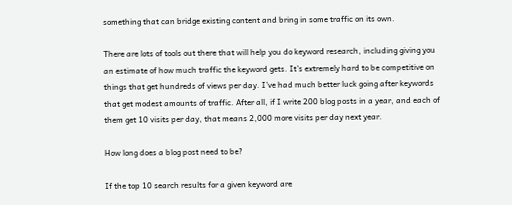something that can bridge existing content and bring in some traffic on its own.

There are lots of tools out there that will help you do keyword research, including giving you an estimate of how much traffic the keyword gets. It’s extremely hard to be competitive on things that get hundreds of views per day. I’ve had much better luck going after keywords that get modest amounts of traffic. After all, if I write 200 blog posts in a year, and each of them get 10 visits per day, that means 2,000 more visits per day next year.

How long does a blog post need to be?

If the top 10 search results for a given keyword are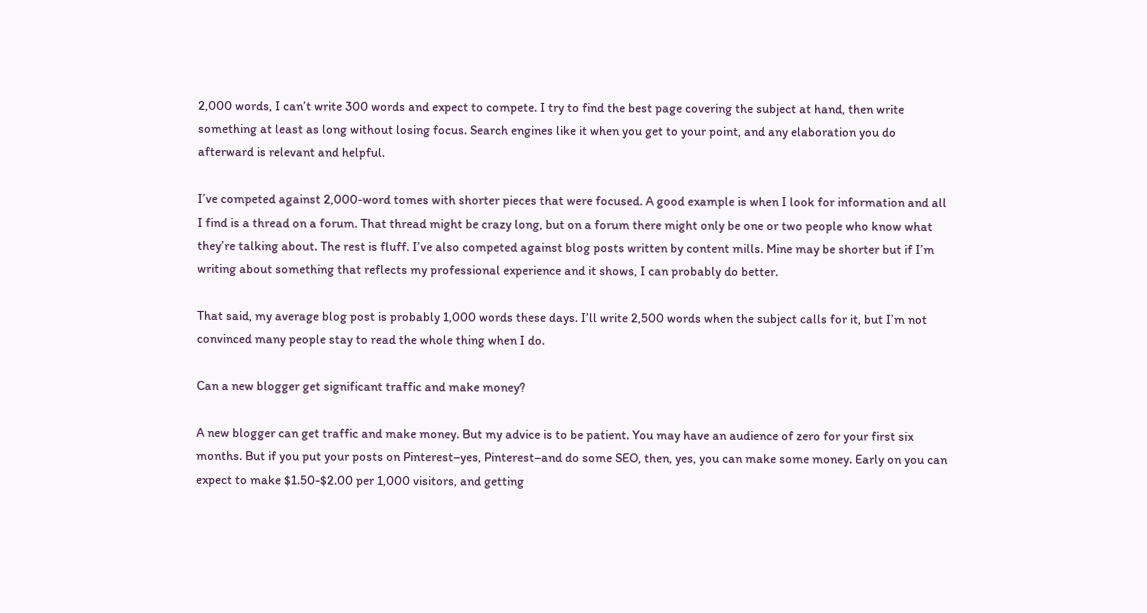2,000 words, I can’t write 300 words and expect to compete. I try to find the best page covering the subject at hand, then write something at least as long without losing focus. Search engines like it when you get to your point, and any elaboration you do afterward is relevant and helpful.

I’ve competed against 2,000-word tomes with shorter pieces that were focused. A good example is when I look for information and all I find is a thread on a forum. That thread might be crazy long, but on a forum there might only be one or two people who know what they’re talking about. The rest is fluff. I’ve also competed against blog posts written by content mills. Mine may be shorter but if I’m writing about something that reflects my professional experience and it shows, I can probably do better.

That said, my average blog post is probably 1,000 words these days. I’ll write 2,500 words when the subject calls for it, but I’m not convinced many people stay to read the whole thing when I do.

Can a new blogger get significant traffic and make money?

A new blogger can get traffic and make money. But my advice is to be patient. You may have an audience of zero for your first six months. But if you put your posts on Pinterest–yes, Pinterest–and do some SEO, then, yes, you can make some money. Early on you can expect to make $1.50-$2.00 per 1,000 visitors, and getting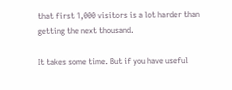that first 1,000 visitors is a lot harder than getting the next thousand.

It takes some time. But if you have useful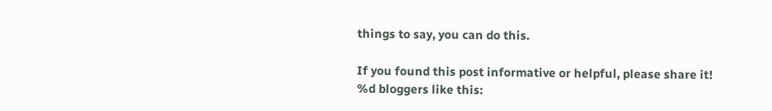things to say, you can do this.

If you found this post informative or helpful, please share it!
%d bloggers like this: